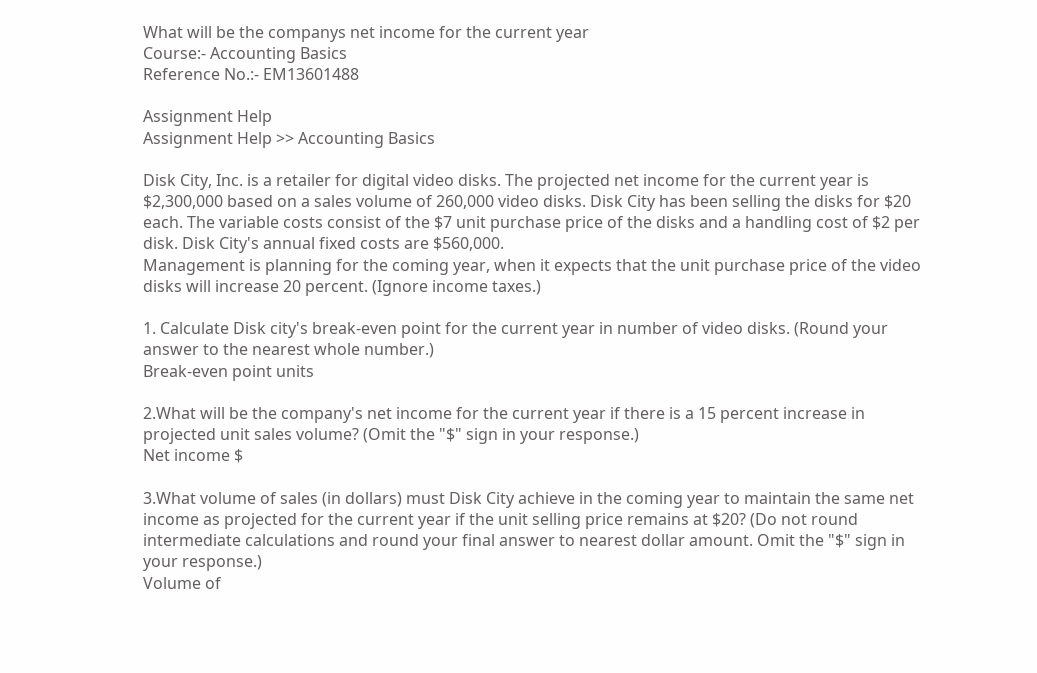What will be the companys net income for the current year
Course:- Accounting Basics
Reference No.:- EM13601488

Assignment Help
Assignment Help >> Accounting Basics

Disk City, Inc. is a retailer for digital video disks. The projected net income for the current year is $2,300,000 based on a sales volume of 260,000 video disks. Disk City has been selling the disks for $20 each. The variable costs consist of the $7 unit purchase price of the disks and a handling cost of $2 per disk. Disk City's annual fixed costs are $560,000.
Management is planning for the coming year, when it expects that the unit purchase price of the video disks will increase 20 percent. (Ignore income taxes.)

1. Calculate Disk city's break-even point for the current year in number of video disks. (Round your answer to the nearest whole number.)
Break-even point units

2.What will be the company's net income for the current year if there is a 15 percent increase in projected unit sales volume? (Omit the "$" sign in your response.)
Net income $

3.What volume of sales (in dollars) must Disk City achieve in the coming year to maintain the same net income as projected for the current year if the unit selling price remains at $20? (Do not round intermediate calculations and round your final answer to nearest dollar amount. Omit the "$" sign in your response.)
Volume of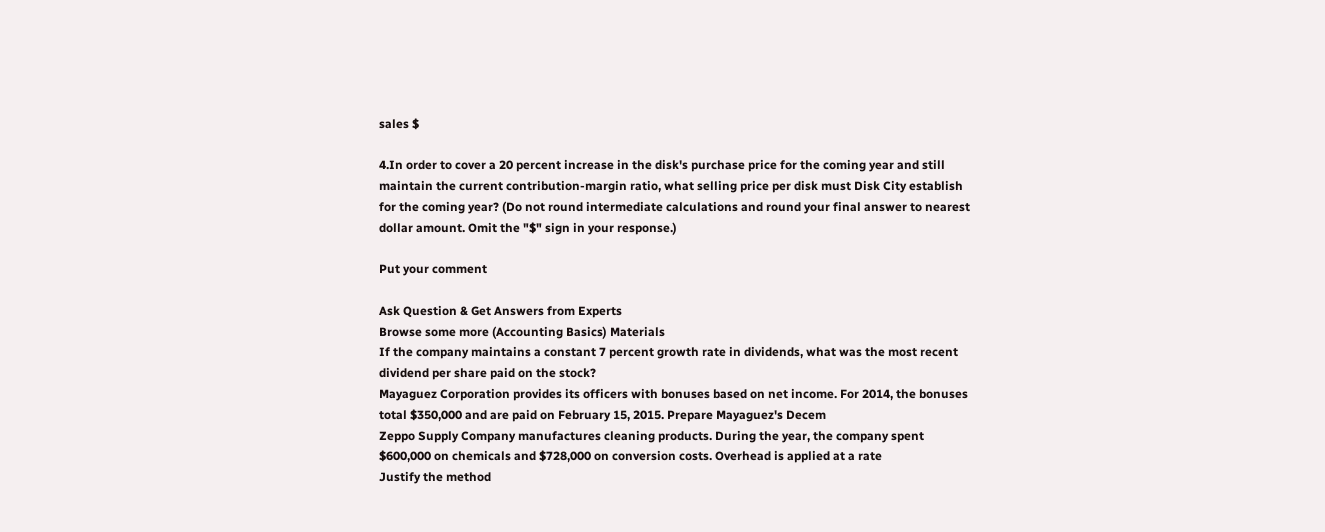sales $

4.In order to cover a 20 percent increase in the disk's purchase price for the coming year and still maintain the current contribution-margin ratio, what selling price per disk must Disk City establish for the coming year? (Do not round intermediate calculations and round your final answer to nearest dollar amount. Omit the "$" sign in your response.)

Put your comment

Ask Question & Get Answers from Experts
Browse some more (Accounting Basics) Materials
If the company maintains a constant 7 percent growth rate in dividends, what was the most recent dividend per share paid on the stock?
Mayaguez Corporation provides its officers with bonuses based on net income. For 2014, the bonuses total $350,000 and are paid on February 15, 2015. Prepare Mayaguez's Decem
Zeppo Supply Company manufactures cleaning products. During the year, the company spent $600,000 on chemicals and $728,000 on conversion costs. Overhead is applied at a rate
Justify the method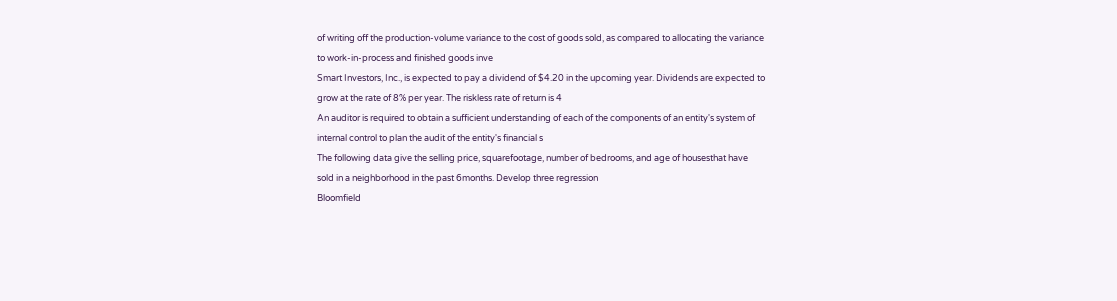of writing off the production-volume variance to the cost of goods sold, as compared to allocating the variance to work-in-process and finished goods inve
Smart Investors, Inc., is expected to pay a dividend of $4.20 in the upcoming year. Dividends are expected to grow at the rate of 8% per year. The riskless rate of return is 4
An auditor is required to obtain a sufficient understanding of each of the components of an entity's system of internal control to plan the audit of the entity's financial s
The following data give the selling price, squarefootage, number of bedrooms, and age of housesthat have sold in a neighborhood in the past 6months. Develop three regression
Bloomfield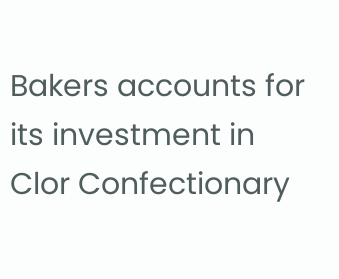Bakers accounts for its investment in Clor Confectionary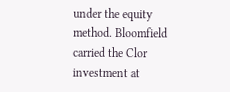under the equity method. Bloomfield carried the Clor investment at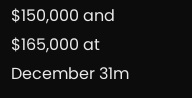$150,000 and $165,000 at December 31m